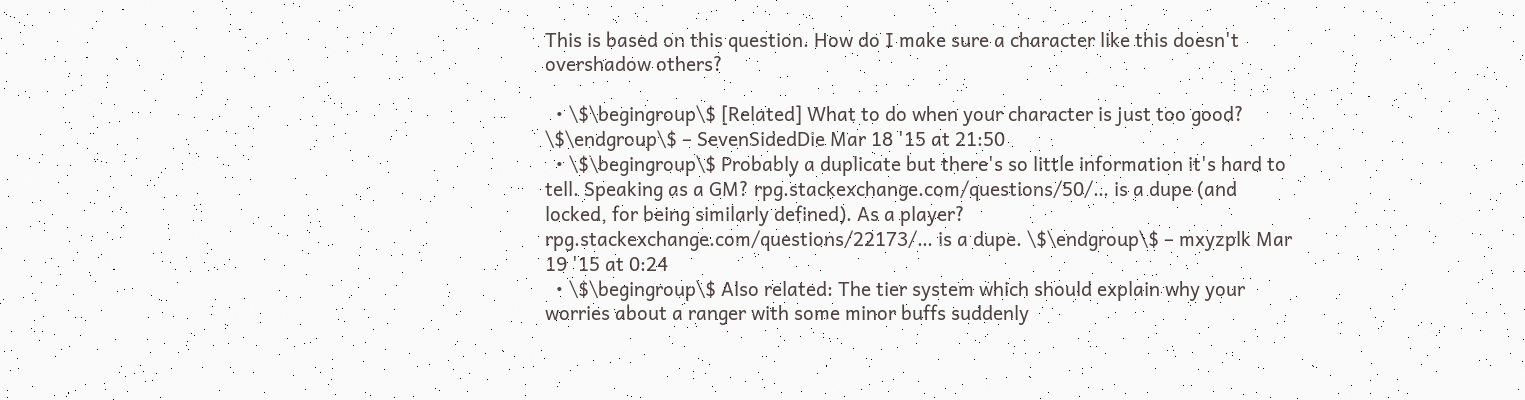This is based on this question. How do I make sure a character like this doesn't overshadow others?

  • \$\begingroup\$ [Related] What to do when your character is just too good? \$\endgroup\$ – SevenSidedDie Mar 18 '15 at 21:50
  • \$\begingroup\$ Probably a duplicate but there's so little information it's hard to tell. Speaking as a GM? rpg.stackexchange.com/questions/50/… is a dupe (and locked, for being similarly defined). As a player? rpg.stackexchange.com/questions/22173/… is a dupe. \$\endgroup\$ – mxyzplk Mar 19 '15 at 0:24
  • \$\begingroup\$ Also related: The tier system which should explain why your worries about a ranger with some minor buffs suddenly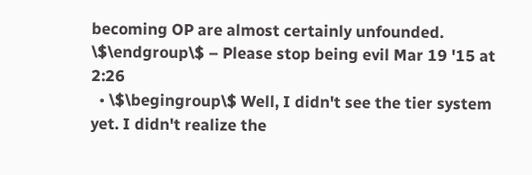becoming OP are almost certainly unfounded. \$\endgroup\$ – Please stop being evil Mar 19 '15 at 2:26
  • \$\begingroup\$ Well, I didn't see the tier system yet. I didn't realize the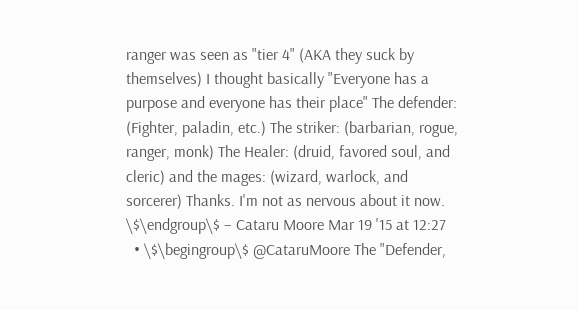ranger was seen as "tier 4" (AKA they suck by themselves) I thought basically "Everyone has a purpose and everyone has their place" The defender: (Fighter, paladin, etc.) The striker: (barbarian, rogue, ranger, monk) The Healer: (druid, favored soul, and cleric) and the mages: (wizard, warlock, and sorcerer) Thanks. I'm not as nervous about it now. \$\endgroup\$ – Cataru Moore Mar 19 '15 at 12:27
  • \$\begingroup\$ @CataruMoore The "Defender,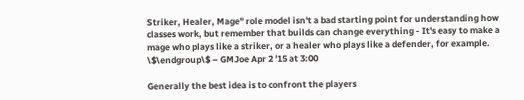Striker, Healer, Mage" role model isn't a bad starting point for understanding how classes work, but remember that builds can change everything - It's easy to make a mage who plays like a striker, or a healer who plays like a defender, for example. \$\endgroup\$ – GMJoe Apr 2 '15 at 3:00

Generally the best idea is to confront the players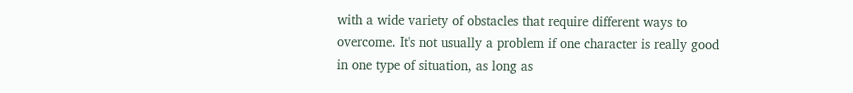with a wide variety of obstacles that require different ways to overcome. It's not usually a problem if one character is really good in one type of situation, as long as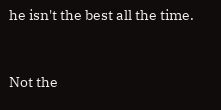he isn't the best all the time.


Not the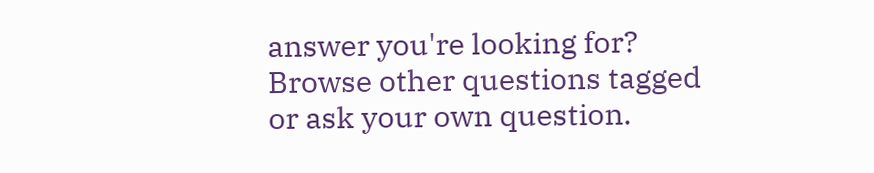answer you're looking for? Browse other questions tagged or ask your own question.